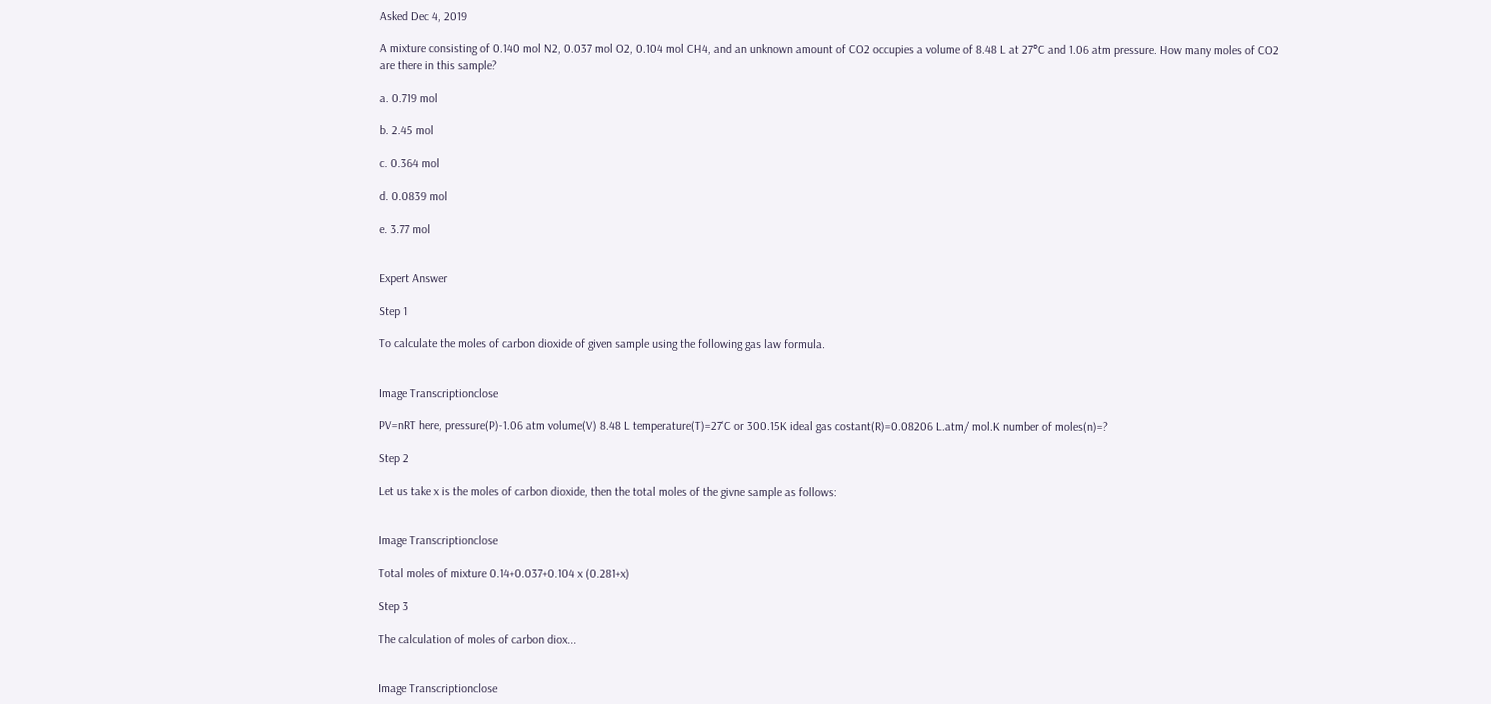Asked Dec 4, 2019

A mixture consisting of 0.140 mol N2, 0.037 mol O2, 0.104 mol CH4, and an unknown amount of CO2 occupies a volume of 8.48 L at 27°C and 1.06 atm pressure. How many moles of CO2 are there in this sample?

a. 0.719 mol

b. 2.45 mol

c. 0.364 mol

d. 0.0839 mol

e. 3.77 mol


Expert Answer

Step 1

To calculate the moles of carbon dioxide of given sample using the following gas law formula.


Image Transcriptionclose

PV=nRT here, pressure(P)-1.06 atm volume(V) 8.48 L temperature(T)=27'C or 300.15K ideal gas costant(R)=0.08206 L.atm/ mol.K number of moles(n)=?

Step 2

Let us take x is the moles of carbon dioxide, then the total moles of the givne sample as follows:


Image Transcriptionclose

Total moles of mixture 0.14+0.037+0.104 x (0.281+x)

Step 3

The calculation of moles of carbon diox...


Image Transcriptionclose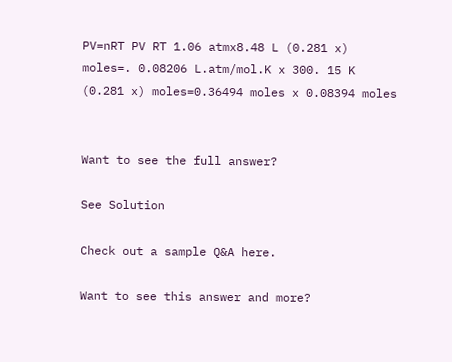PV=nRT PV RT 1.06 atmx8.48 L (0.281 x) moles=. 0.08206 L.atm/mol.K x 300. 15 K (0.281 x) moles=0.36494 moles x 0.08394 moles


Want to see the full answer?

See Solution

Check out a sample Q&A here.

Want to see this answer and more?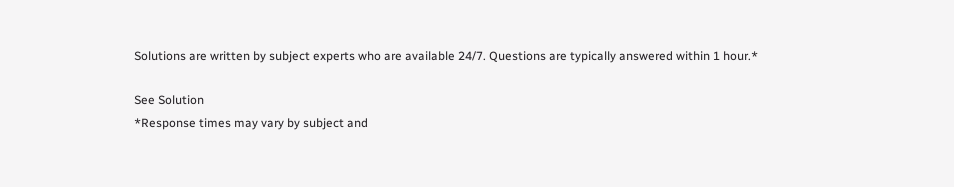Solutions are written by subject experts who are available 24/7. Questions are typically answered within 1 hour.*

See Solution
*Response times may vary by subject and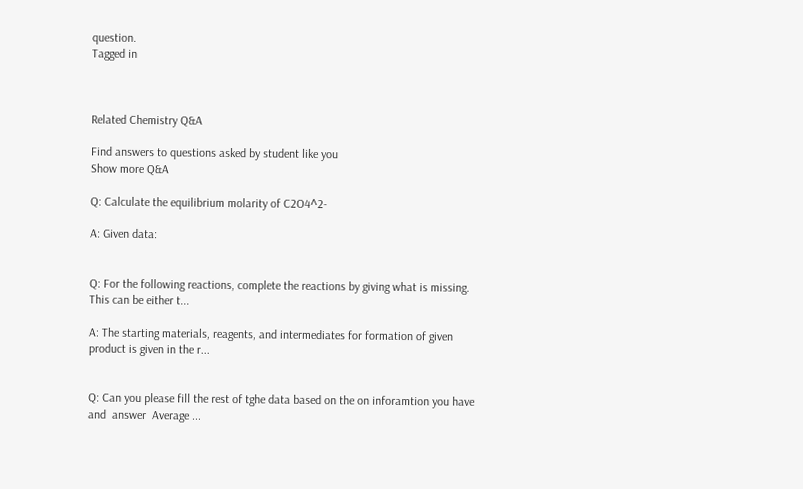question.
Tagged in



Related Chemistry Q&A

Find answers to questions asked by student like you
Show more Q&A

Q: Calculate the equilibrium molarity of C2O4^2-

A: Given data:


Q: For the following reactions, complete the reactions by giving what is missing.  This can be either t...

A: The starting materials, reagents, and intermediates for formation of given product is given in the r...


Q: Can you please fill the rest of tghe data based on the on inforamtion you have and  answer  Average ...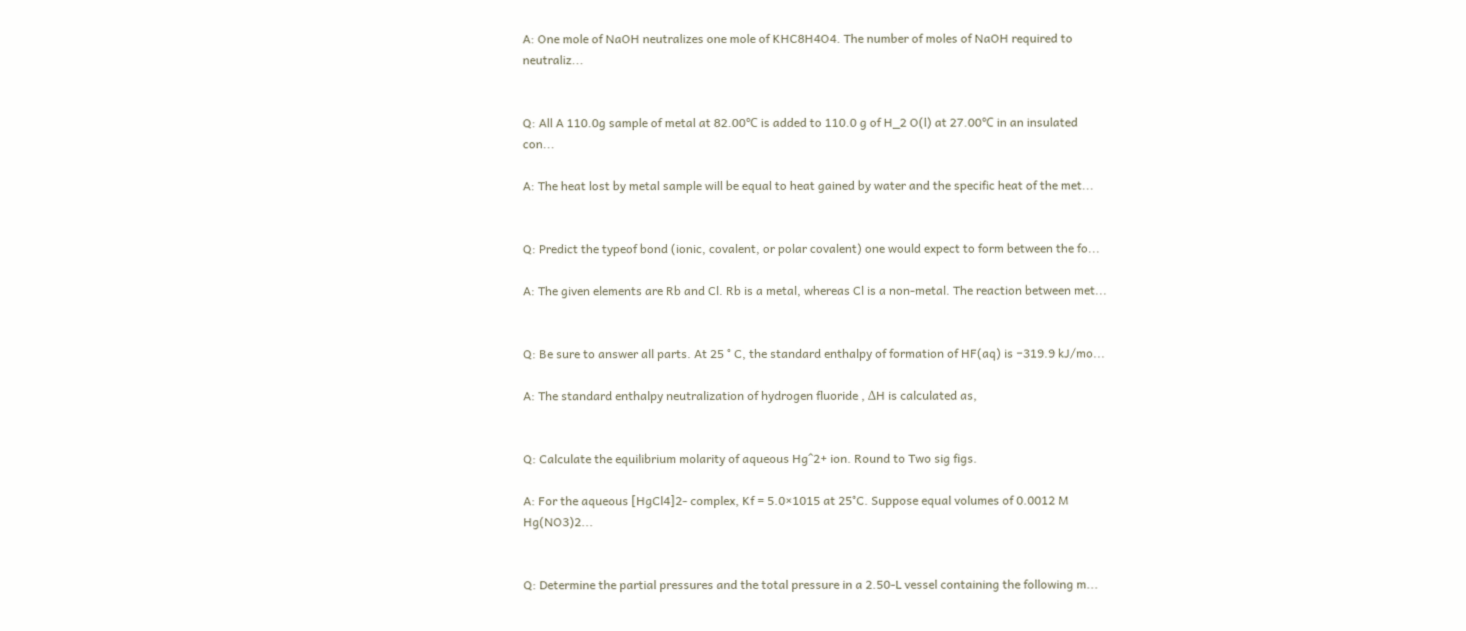A: One mole of NaOH neutralizes one mole of KHC8H4O4. The number of moles of NaOH required to neutraliz...


Q: All A 110.0g sample of metal at 82.00℃ is added to 110.0 g of H_2 O(l) at 27.00℃ in an insulated con...

A: The heat lost by metal sample will be equal to heat gained by water and the specific heat of the met...


Q: Predict the typeof bond (ionic, covalent, or polar covalent) one would expect to form between the fo...

A: The given elements are Rb and Cl. Rb is a metal, whereas Cl is a non-metal. The reaction between met...


Q: Be sure to answer all parts. At 25 ° C, the standard enthalpy of formation of HF(aq) is −319.9 kJ/mo...

A: The standard enthalpy neutralization of hydrogen fluoride , ΔH is calculated as,


Q: Calculate the equilibrium molarity of aqueous Hg^2+ ion. Round to Two sig figs.

A: For the aqueous [HgCl4]2- complex, Kf = 5.0×1015 at 25°C. Suppose equal volumes of 0.0012 M Hg(NO3)2...


Q: Determine the partial pressures and the total pressure in a 2.50-L vessel containing the following m...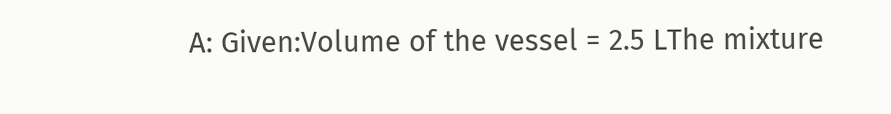A: Given:Volume of the vessel = 2.5 LThe mixture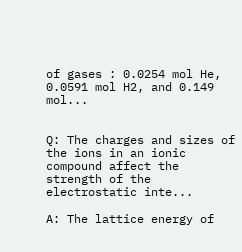of gases : 0.0254 mol He, 0.0591 mol H2, and 0.149 mol...


Q: The charges and sizes of the ions in an ionic compound affect the strength of the electrostatic inte...

A: The lattice energy of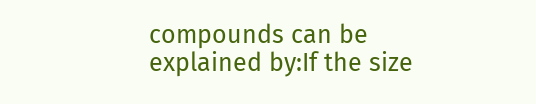compounds can be explained by:If the size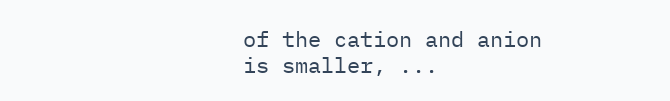of the cation and anion is smaller, ...